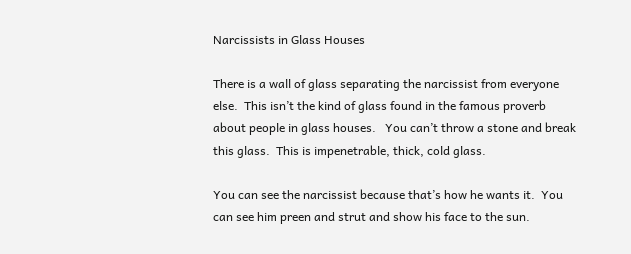Narcissists in Glass Houses

There is a wall of glass separating the narcissist from everyone else.  This isn’t the kind of glass found in the famous proverb about people in glass houses.   You can’t throw a stone and break this glass.  This is impenetrable, thick, cold glass.

You can see the narcissist because that’s how he wants it.  You can see him preen and strut and show his face to the sun.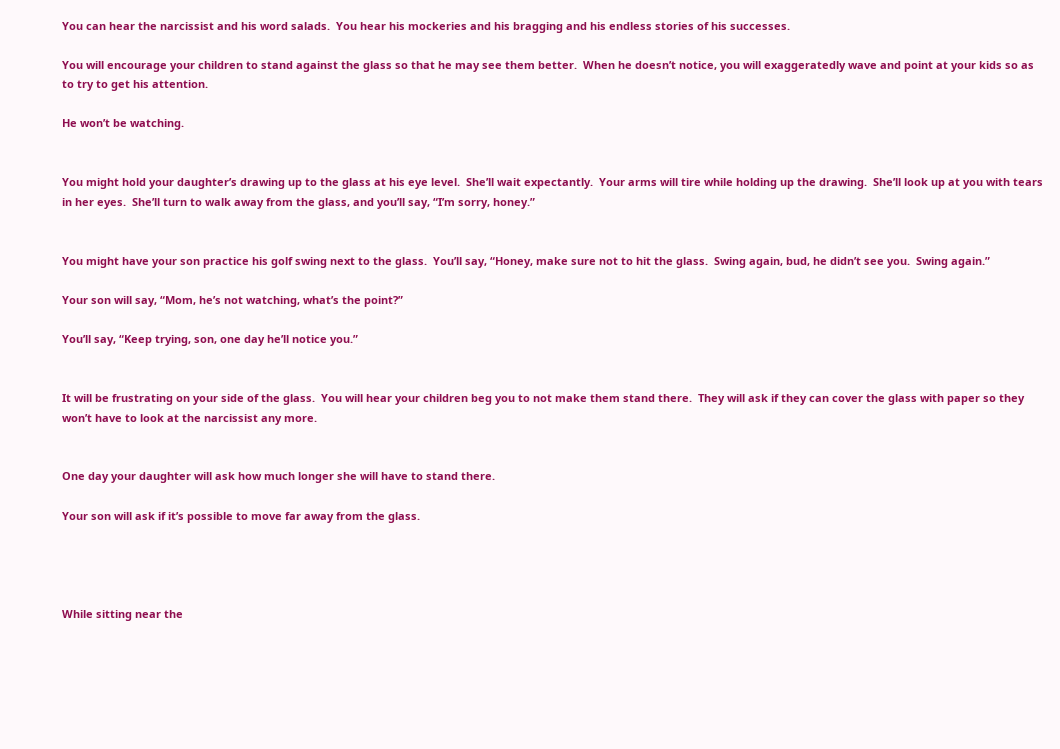You can hear the narcissist and his word salads.  You hear his mockeries and his bragging and his endless stories of his successes.

You will encourage your children to stand against the glass so that he may see them better.  When he doesn’t notice, you will exaggeratedly wave and point at your kids so as to try to get his attention.

He won’t be watching.


You might hold your daughter’s drawing up to the glass at his eye level.  She’ll wait expectantly.  Your arms will tire while holding up the drawing.  She’ll look up at you with tears in her eyes.  She’ll turn to walk away from the glass, and you’ll say, “I’m sorry, honey.”


You might have your son practice his golf swing next to the glass.  You’ll say, “Honey, make sure not to hit the glass.  Swing again, bud, he didn’t see you.  Swing again.”

Your son will say, “Mom, he’s not watching, what’s the point?”

You’ll say, “Keep trying, son, one day he’ll notice you.”


It will be frustrating on your side of the glass.  You will hear your children beg you to not make them stand there.  They will ask if they can cover the glass with paper so they won’t have to look at the narcissist any more.


One day your daughter will ask how much longer she will have to stand there.

Your son will ask if it’s possible to move far away from the glass.




While sitting near the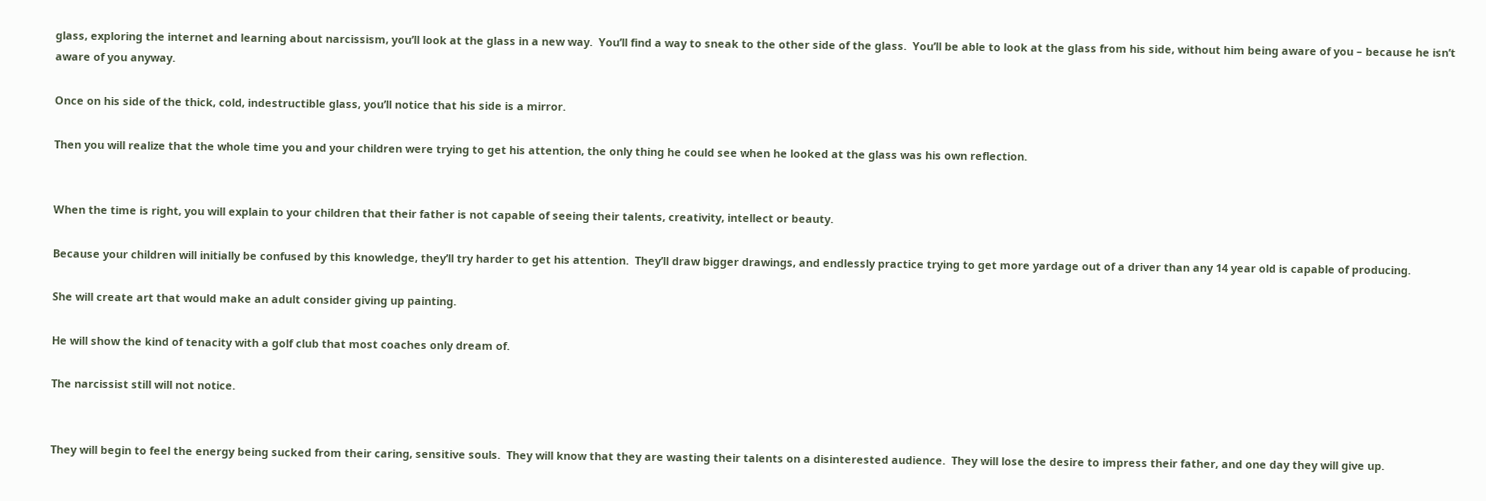glass, exploring the internet and learning about narcissism, you’ll look at the glass in a new way.  You’ll find a way to sneak to the other side of the glass.  You’ll be able to look at the glass from his side, without him being aware of you – because he isn’t aware of you anyway.

Once on his side of the thick, cold, indestructible glass, you’ll notice that his side is a mirror.

Then you will realize that the whole time you and your children were trying to get his attention, the only thing he could see when he looked at the glass was his own reflection.


When the time is right, you will explain to your children that their father is not capable of seeing their talents, creativity, intellect or beauty.

Because your children will initially be confused by this knowledge, they’ll try harder to get his attention.  They’ll draw bigger drawings, and endlessly practice trying to get more yardage out of a driver than any 14 year old is capable of producing.

She will create art that would make an adult consider giving up painting.

He will show the kind of tenacity with a golf club that most coaches only dream of.

The narcissist still will not notice.


They will begin to feel the energy being sucked from their caring, sensitive souls.  They will know that they are wasting their talents on a disinterested audience.  They will lose the desire to impress their father, and one day they will give up.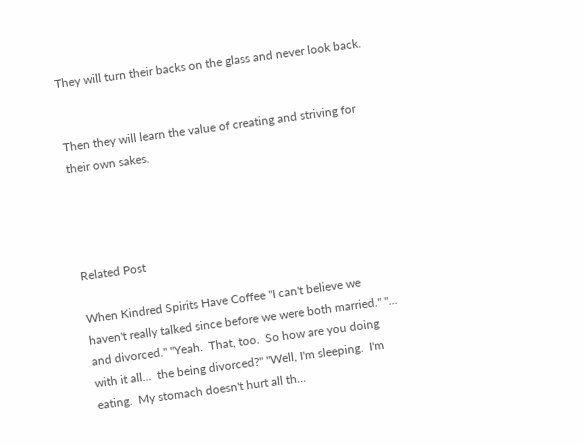They will turn their backs on the glass and never look back.


Then they will learn the value of creating and striving for their own sakes.




Related Post

When Kindred Spirits Have Coffee "I can't believe we haven't really talked since before we were both married." "... and divorced." "Yeah.  That, too.  So how are you doing with it all...  the being divorced?" "Well, I'm sleeping.  I'm eating.  My stomach doesn't hurt all th...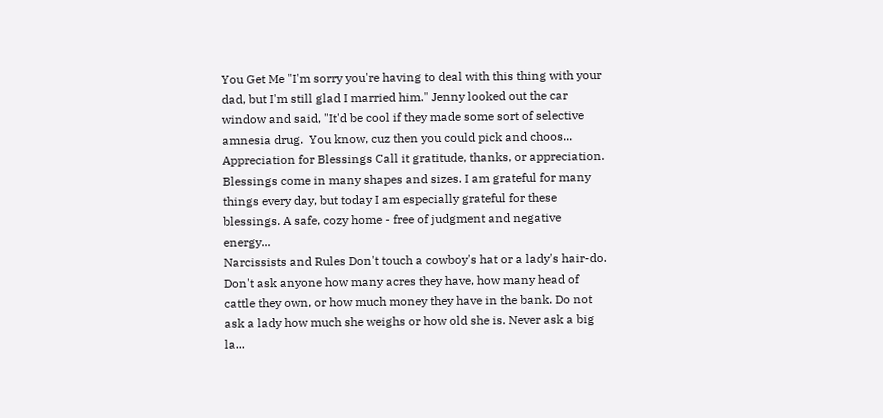You Get Me "I'm sorry you're having to deal with this thing with your dad, but I'm still glad I married him." Jenny looked out the car window and said, "It'd be cool if they made some sort of selective amnesia drug.  You know, cuz then you could pick and choos...
Appreciation for Blessings Call it gratitude, thanks, or appreciation. Blessings come in many shapes and sizes. I am grateful for many things every day, but today I am especially grateful for these blessings. A safe, cozy home - free of judgment and negative energy...
Narcissists and Rules Don't touch a cowboy's hat or a lady's hair-do. Don't ask anyone how many acres they have, how many head of cattle they own, or how much money they have in the bank. Do not ask a lady how much she weighs or how old she is. Never ask a big la...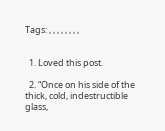Tags: , , , , , , , ,


  1. Loved this post.

  2. “Once on his side of the thick, cold, indestructible glass,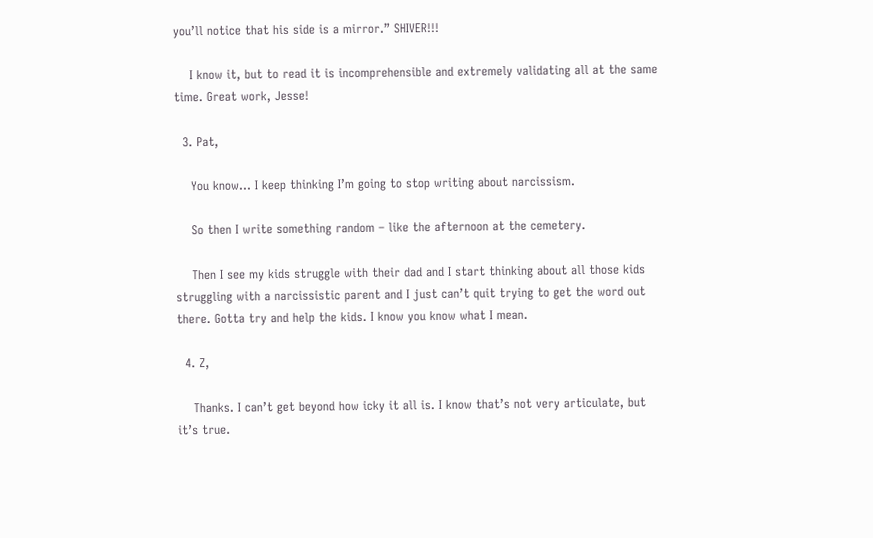you’ll notice that his side is a mirror.” SHIVER!!!

    I know it, but to read it is incomprehensible and extremely validating all at the same time. Great work, Jesse!

  3. Pat,

    You know… I keep thinking I’m going to stop writing about narcissism.

    So then I write something random – like the afternoon at the cemetery.

    Then I see my kids struggle with their dad and I start thinking about all those kids struggling with a narcissistic parent and I just can’t quit trying to get the word out there. Gotta try and help the kids. I know you know what I mean.

  4. Z,

    Thanks. I can’t get beyond how icky it all is. I know that’s not very articulate, but it’s true.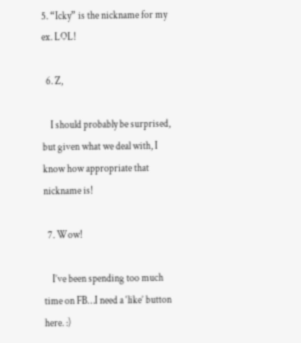5. “Icky” is the nickname for my ex. LOL!

  6. Z,

    I should probably be surprised, but given what we deal with, I know how appropriate that nickname is!

  7. Wow!

    I’ve been spending too much time on FB…I need a ‘like’ button here. :)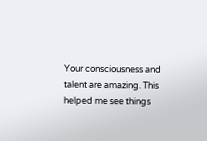Your consciousness and talent are amazing. This helped me see things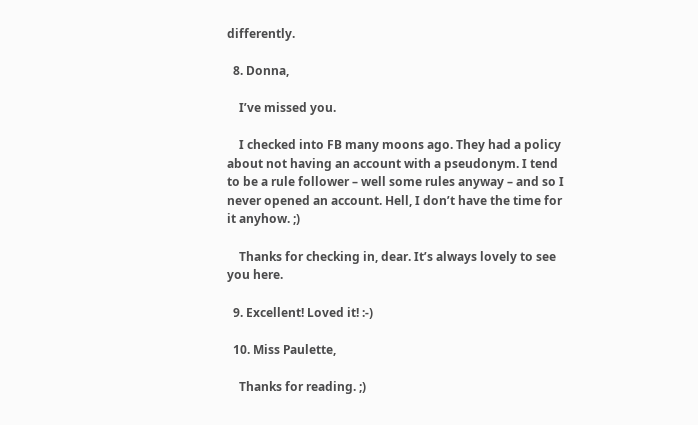differently.

  8. Donna,

    I’ve missed you.

    I checked into FB many moons ago. They had a policy about not having an account with a pseudonym. I tend to be a rule follower – well some rules anyway – and so I never opened an account. Hell, I don’t have the time for it anyhow. ;)

    Thanks for checking in, dear. It’s always lovely to see you here.

  9. Excellent! Loved it! :-)

  10. Miss Paulette,

    Thanks for reading. ;)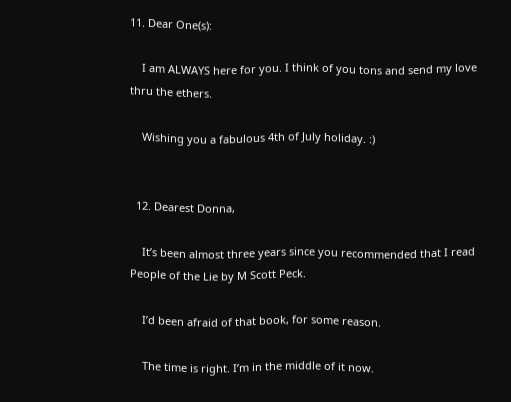11. Dear One(s):

    I am ALWAYS here for you. I think of you tons and send my love thru the ethers.

    Wishing you a fabulous 4th of July holiday. :)


  12. Dearest Donna,

    It’s been almost three years since you recommended that I read People of the Lie by M Scott Peck.

    I’d been afraid of that book, for some reason.

    The time is right. I’m in the middle of it now.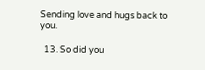Sending love and hugs back to you.

  13. So did you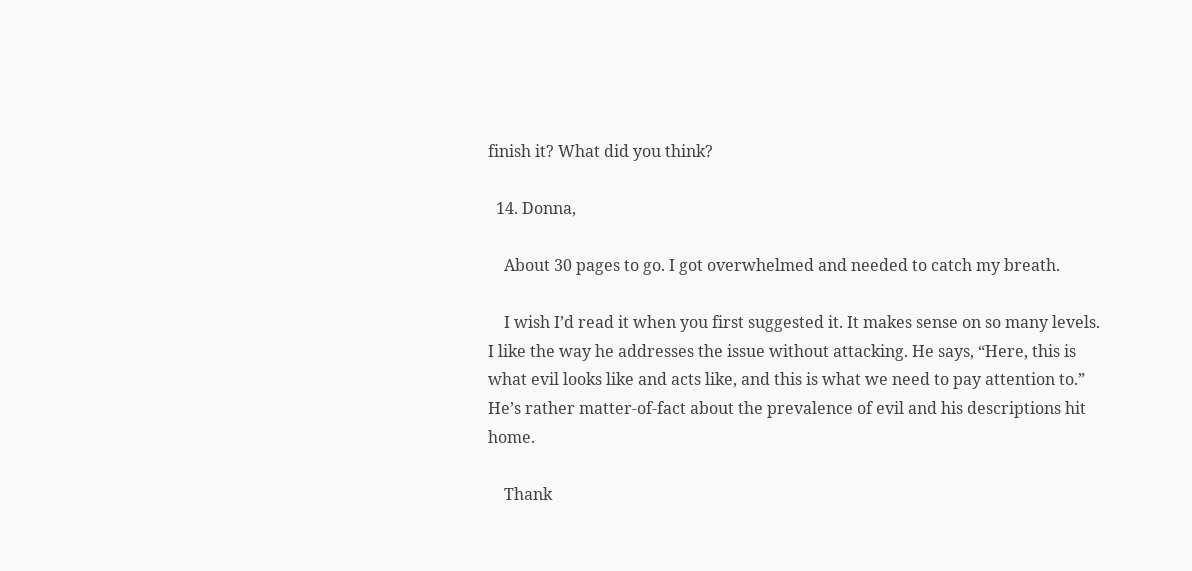finish it? What did you think?

  14. Donna,

    About 30 pages to go. I got overwhelmed and needed to catch my breath.

    I wish I’d read it when you first suggested it. It makes sense on so many levels. I like the way he addresses the issue without attacking. He says, “Here, this is what evil looks like and acts like, and this is what we need to pay attention to.” He’s rather matter-of-fact about the prevalence of evil and his descriptions hit home.

    Thank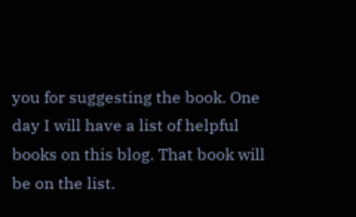you for suggesting the book. One day I will have a list of helpful books on this blog. That book will be on the list.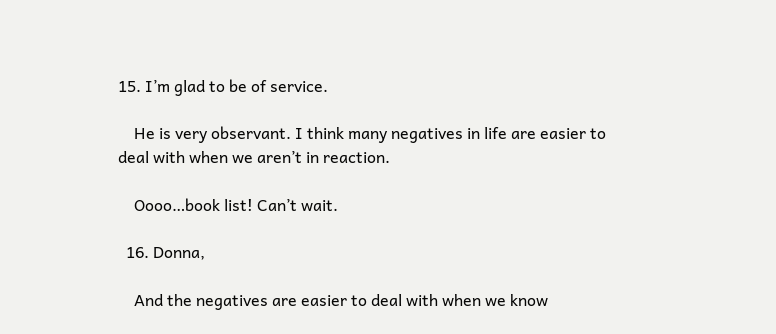15. I’m glad to be of service.

    He is very observant. I think many negatives in life are easier to deal with when we aren’t in reaction.

    Oooo…book list! Can’t wait.

  16. Donna,

    And the negatives are easier to deal with when we know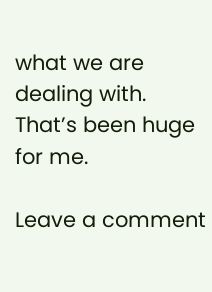what we are dealing with. That’s been huge for me.

Leave a comment